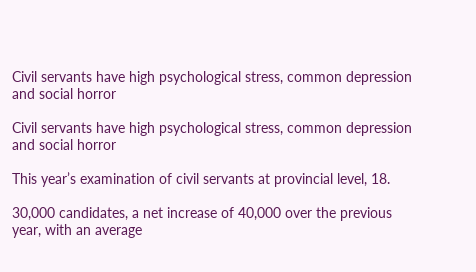Civil servants have high psychological stress, common depression and social horror

Civil servants have high psychological stress, common depression and social horror

This year’s examination of civil servants at provincial level, 18.

30,000 candidates, a net increase of 40,000 over the previous year, with an average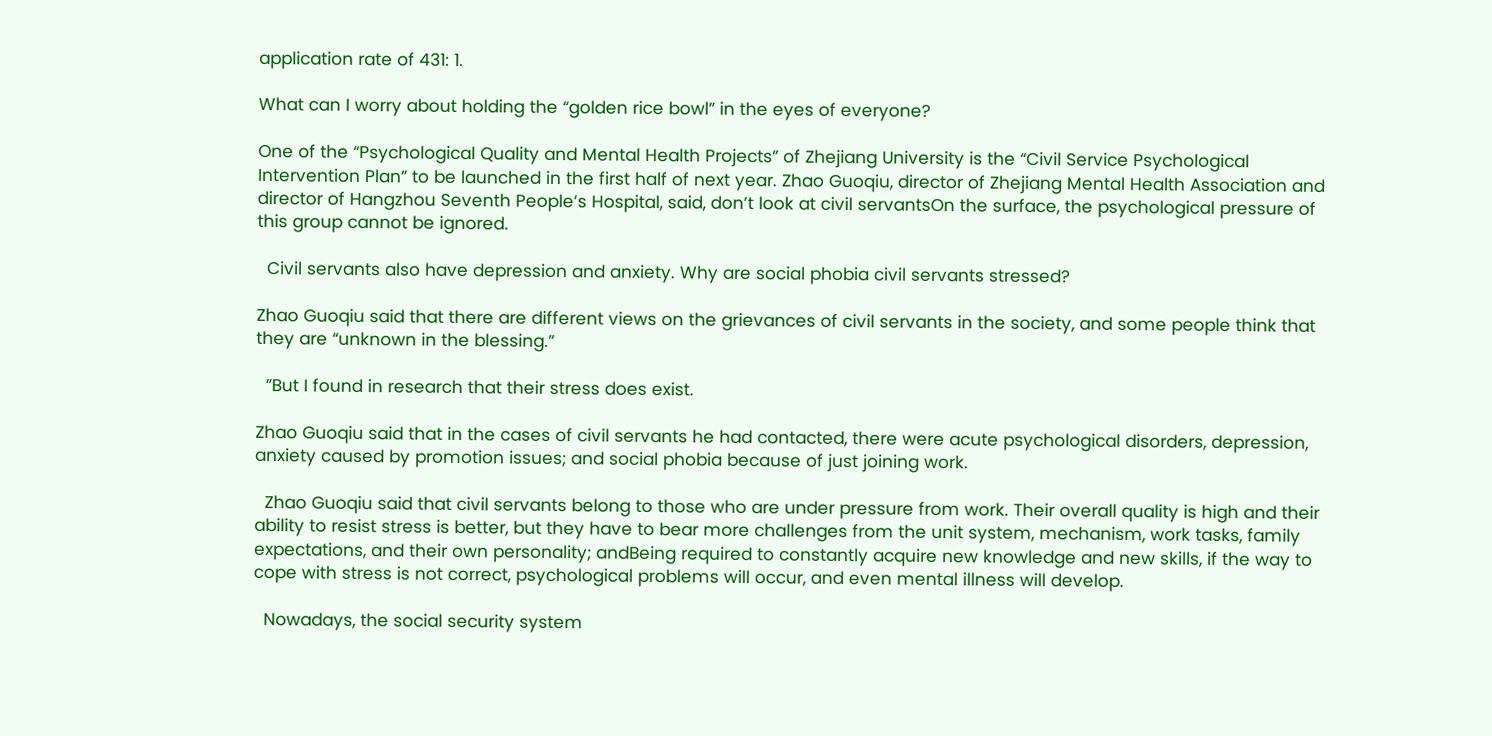application rate of 431: 1.

What can I worry about holding the “golden rice bowl” in the eyes of everyone?

One of the “Psychological Quality and Mental Health Projects” of Zhejiang University is the “Civil Service Psychological Intervention Plan” to be launched in the first half of next year. Zhao Guoqiu, director of Zhejiang Mental Health Association and director of Hangzhou Seventh People’s Hospital, said, don’t look at civil servantsOn the surface, the psychological pressure of this group cannot be ignored.

  Civil servants also have depression and anxiety. Why are social phobia civil servants stressed?

Zhao Guoqiu said that there are different views on the grievances of civil servants in the society, and some people think that they are “unknown in the blessing.”

  ”But I found in research that their stress does exist.

Zhao Guoqiu said that in the cases of civil servants he had contacted, there were acute psychological disorders, depression, anxiety caused by promotion issues; and social phobia because of just joining work.

  Zhao Guoqiu said that civil servants belong to those who are under pressure from work. Their overall quality is high and their ability to resist stress is better, but they have to bear more challenges from the unit system, mechanism, work tasks, family expectations, and their own personality; andBeing required to constantly acquire new knowledge and new skills, if the way to cope with stress is not correct, psychological problems will occur, and even mental illness will develop.

  Nowadays, the social security system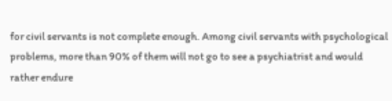for civil servants is not complete enough. Among civil servants with psychological problems, more than 90% of them will not go to see a psychiatrist and would rather endure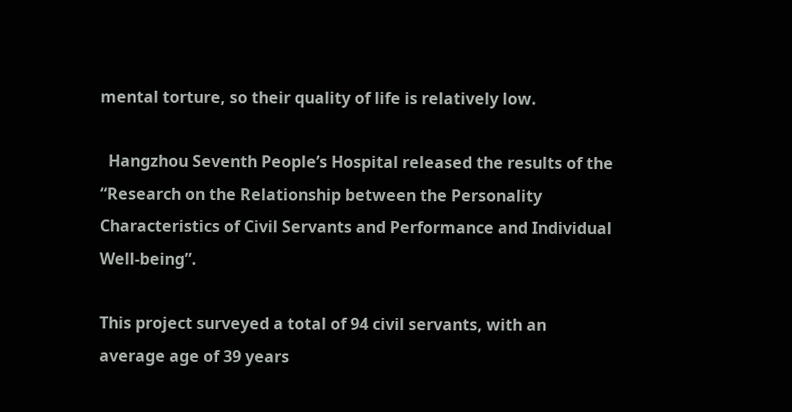mental torture, so their quality of life is relatively low.

  Hangzhou Seventh People’s Hospital released the results of the “Research on the Relationship between the Personality Characteristics of Civil Servants and Performance and Individual Well-being”.

This project surveyed a total of 94 civil servants, with an average age of 39 years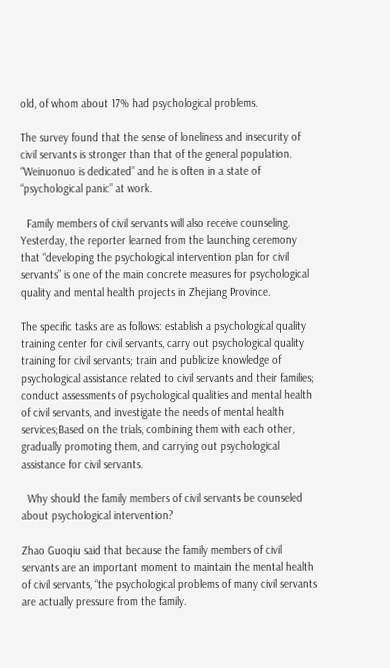old, of whom about 17% had psychological problems.

The survey found that the sense of loneliness and insecurity of civil servants is stronger than that of the general population. “Weinuonuo is dedicated” and he is often in a state of “psychological panic” at work.

  Family members of civil servants will also receive counseling. Yesterday, the reporter learned from the launching ceremony that “developing the psychological intervention plan for civil servants” is one of the main concrete measures for psychological quality and mental health projects in Zhejiang Province.

The specific tasks are as follows: establish a psychological quality training center for civil servants, carry out psychological quality training for civil servants; train and publicize knowledge of psychological assistance related to civil servants and their families; conduct assessments of psychological qualities and mental health of civil servants, and investigate the needs of mental health services;Based on the trials, combining them with each other, gradually promoting them, and carrying out psychological assistance for civil servants.

  Why should the family members of civil servants be counseled about psychological intervention?

Zhao Guoqiu said that because the family members of civil servants are an important moment to maintain the mental health of civil servants, “the psychological problems of many civil servants are actually pressure from the family.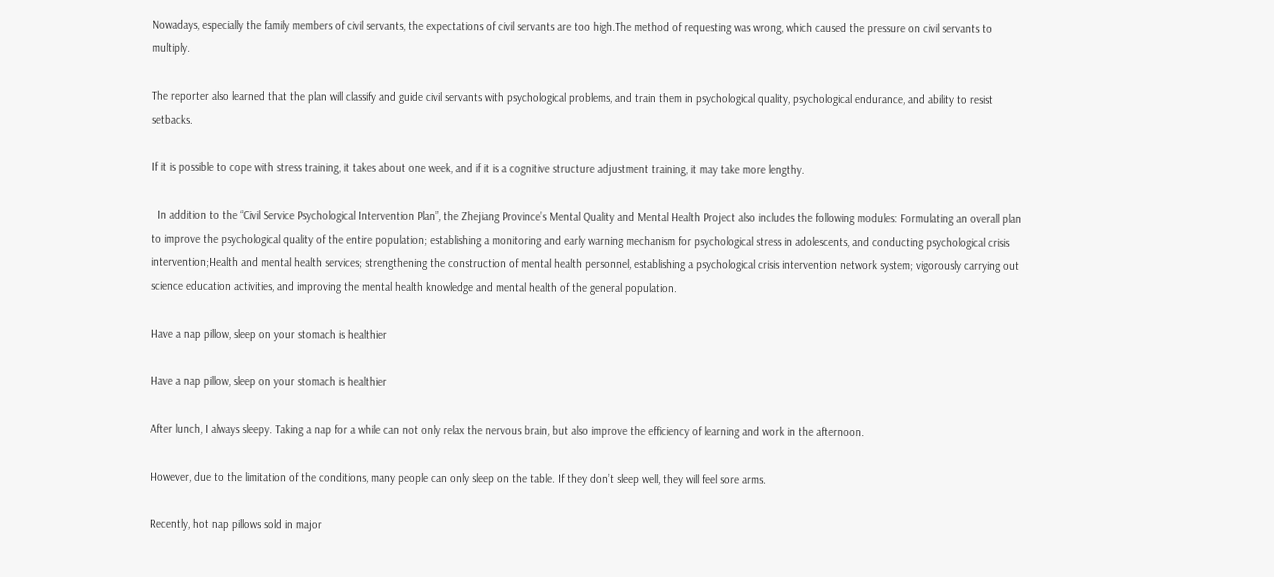Nowadays, especially the family members of civil servants, the expectations of civil servants are too high.The method of requesting was wrong, which caused the pressure on civil servants to multiply.

The reporter also learned that the plan will classify and guide civil servants with psychological problems, and train them in psychological quality, psychological endurance, and ability to resist setbacks.

If it is possible to cope with stress training, it takes about one week, and if it is a cognitive structure adjustment training, it may take more lengthy.

  In addition to the “Civil Service Psychological Intervention Plan”, the Zhejiang Province’s Mental Quality and Mental Health Project also includes the following modules: Formulating an overall plan to improve the psychological quality of the entire population; establishing a monitoring and early warning mechanism for psychological stress in adolescents, and conducting psychological crisis intervention;Health and mental health services; strengthening the construction of mental health personnel, establishing a psychological crisis intervention network system; vigorously carrying out science education activities, and improving the mental health knowledge and mental health of the general population.

Have a nap pillow, sleep on your stomach is healthier

Have a nap pillow, sleep on your stomach is healthier

After lunch, I always sleepy. Taking a nap for a while can not only relax the nervous brain, but also improve the efficiency of learning and work in the afternoon.

However, due to the limitation of the conditions, many people can only sleep on the table. If they don’t sleep well, they will feel sore arms.

Recently, hot nap pillows sold in major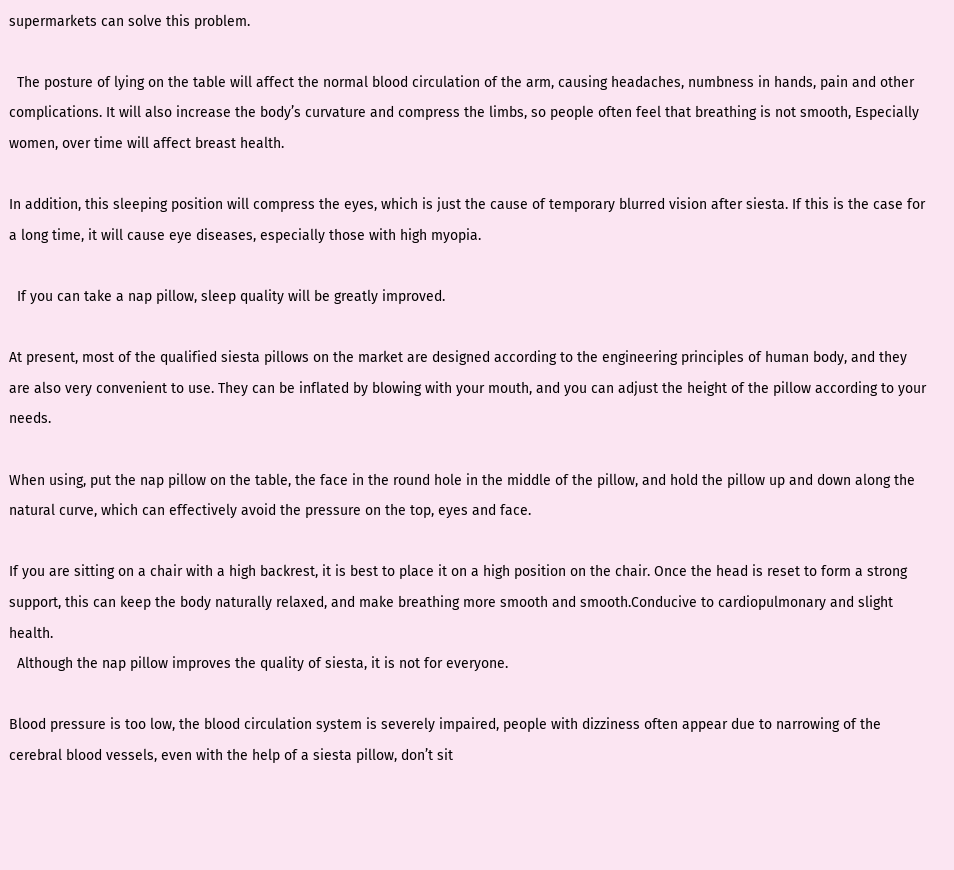supermarkets can solve this problem.

  The posture of lying on the table will affect the normal blood circulation of the arm, causing headaches, numbness in hands, pain and other complications. It will also increase the body’s curvature and compress the limbs, so people often feel that breathing is not smooth, Especially women, over time will affect breast health.

In addition, this sleeping position will compress the eyes, which is just the cause of temporary blurred vision after siesta. If this is the case for a long time, it will cause eye diseases, especially those with high myopia.

  If you can take a nap pillow, sleep quality will be greatly improved.

At present, most of the qualified siesta pillows on the market are designed according to the engineering principles of human body, and they are also very convenient to use. They can be inflated by blowing with your mouth, and you can adjust the height of the pillow according to your needs.

When using, put the nap pillow on the table, the face in the round hole in the middle of the pillow, and hold the pillow up and down along the natural curve, which can effectively avoid the pressure on the top, eyes and face.

If you are sitting on a chair with a high backrest, it is best to place it on a high position on the chair. Once the head is reset to form a strong support, this can keep the body naturally relaxed, and make breathing more smooth and smooth.Conducive to cardiopulmonary and slight health.
  Although the nap pillow improves the quality of siesta, it is not for everyone.

Blood pressure is too low, the blood circulation system is severely impaired, people with dizziness often appear due to narrowing of the cerebral blood vessels, even with the help of a siesta pillow, don’t sit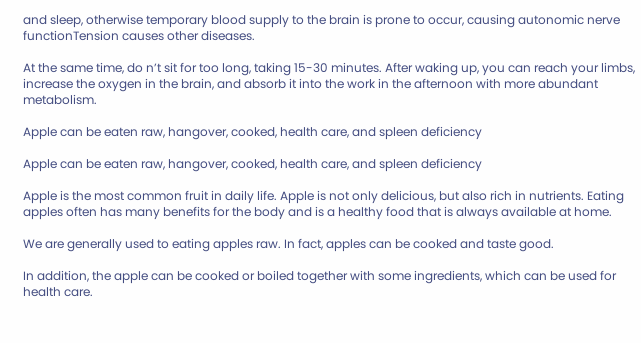and sleep, otherwise temporary blood supply to the brain is prone to occur, causing autonomic nerve functionTension causes other diseases.

At the same time, do n’t sit for too long, taking 15-30 minutes. After waking up, you can reach your limbs, increase the oxygen in the brain, and absorb it into the work in the afternoon with more abundant metabolism.

Apple can be eaten raw, hangover, cooked, health care, and spleen deficiency

Apple can be eaten raw, hangover, cooked, health care, and spleen deficiency

Apple is the most common fruit in daily life. Apple is not only delicious, but also rich in nutrients. Eating apples often has many benefits for the body and is a healthy food that is always available at home.

We are generally used to eating apples raw. In fact, apples can be cooked and taste good.

In addition, the apple can be cooked or boiled together with some ingredients, which can be used for health care.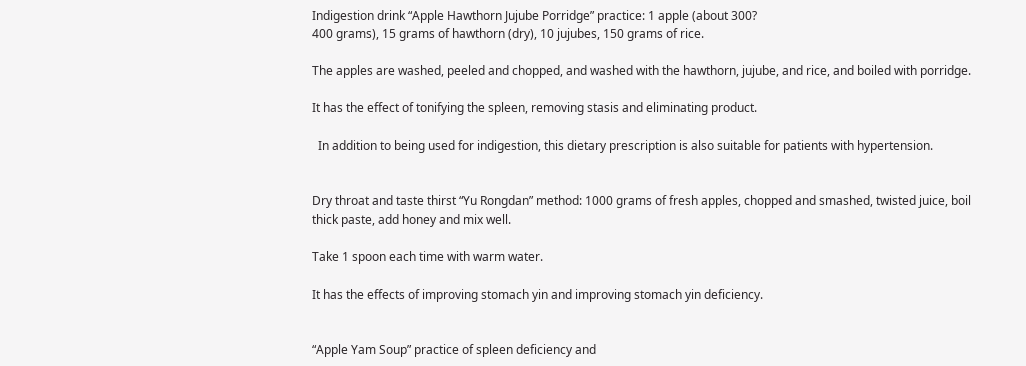Indigestion drink “Apple Hawthorn Jujube Porridge” practice: 1 apple (about 300?
400 grams), 15 grams of hawthorn (dry), 10 jujubes, 150 grams of rice.

The apples are washed, peeled and chopped, and washed with the hawthorn, jujube, and rice, and boiled with porridge.

It has the effect of tonifying the spleen, removing stasis and eliminating product.

  In addition to being used for indigestion, this dietary prescription is also suitable for patients with hypertension.


Dry throat and taste thirst “Yu Rongdan” method: 1000 grams of fresh apples, chopped and smashed, twisted juice, boil thick paste, add honey and mix well.

Take 1 spoon each time with warm water.

It has the effects of improving stomach yin and improving stomach yin deficiency.


“Apple Yam Soup” practice of spleen deficiency and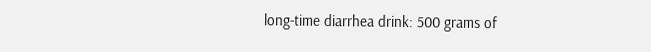long-time diarrhea drink: 500 grams of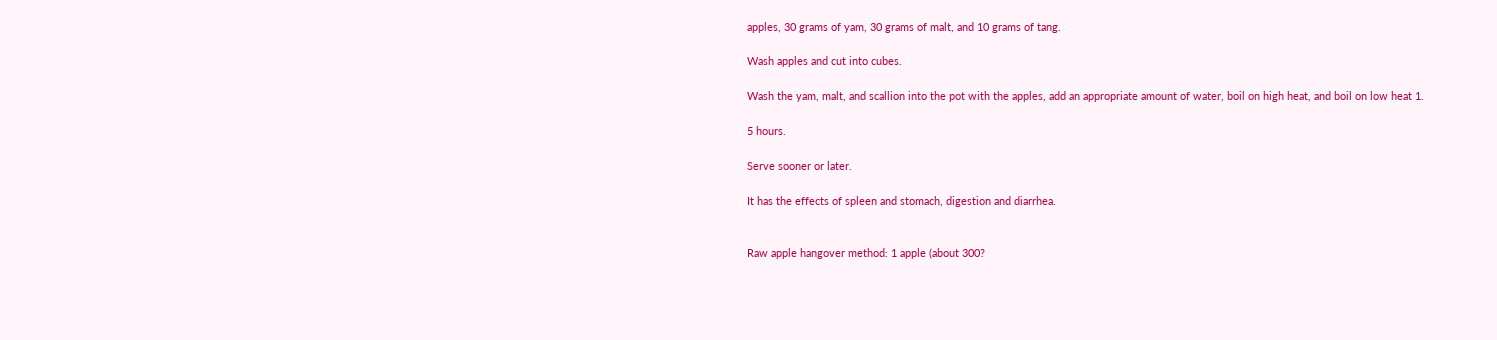apples, 30 grams of yam, 30 grams of malt, and 10 grams of tang.

Wash apples and cut into cubes.

Wash the yam, malt, and scallion into the pot with the apples, add an appropriate amount of water, boil on high heat, and boil on low heat 1.

5 hours.

Serve sooner or later.

It has the effects of spleen and stomach, digestion and diarrhea.


Raw apple hangover method: 1 apple (about 300?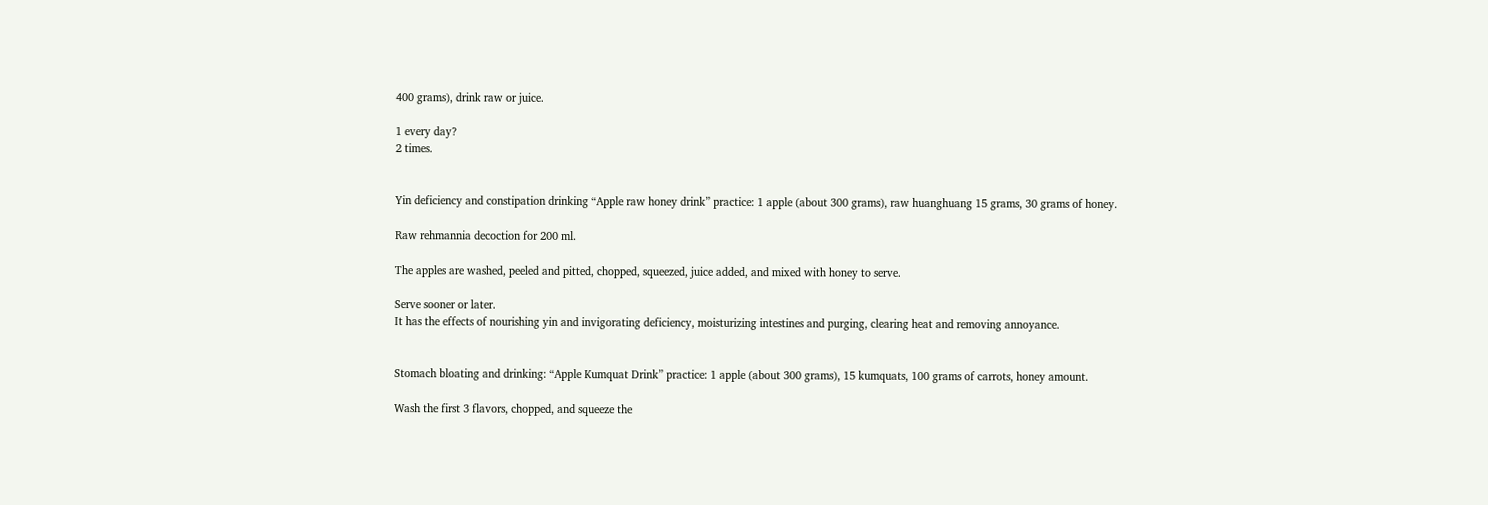400 grams), drink raw or juice.

1 every day?
2 times.


Yin deficiency and constipation drinking “Apple raw honey drink” practice: 1 apple (about 300 grams), raw huanghuang 15 grams, 30 grams of honey.

Raw rehmannia decoction for 200 ml.

The apples are washed, peeled and pitted, chopped, squeezed, juice added, and mixed with honey to serve.

Serve sooner or later.
It has the effects of nourishing yin and invigorating deficiency, moisturizing intestines and purging, clearing heat and removing annoyance.


Stomach bloating and drinking: “Apple Kumquat Drink” practice: 1 apple (about 300 grams), 15 kumquats, 100 grams of carrots, honey amount.

Wash the first 3 flavors, chopped, and squeeze the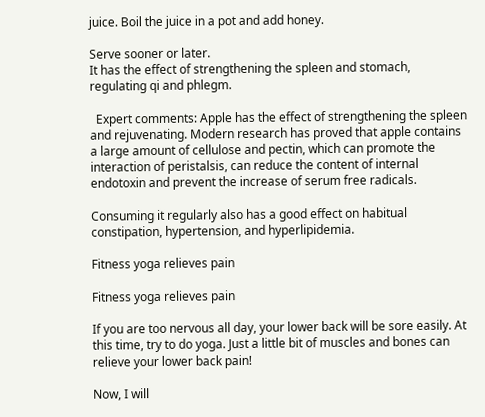juice. Boil the juice in a pot and add honey.

Serve sooner or later.
It has the effect of strengthening the spleen and stomach, regulating qi and phlegm.

  Expert comments: Apple has the effect of strengthening the spleen and rejuvenating. Modern research has proved that apple contains a large amount of cellulose and pectin, which can promote the interaction of peristalsis, can reduce the content of internal endotoxin and prevent the increase of serum free radicals.

Consuming it regularly also has a good effect on habitual constipation, hypertension, and hyperlipidemia.

Fitness yoga relieves pain

Fitness yoga relieves pain

If you are too nervous all day, your lower back will be sore easily. At this time, try to do yoga. Just a little bit of muscles and bones can relieve your lower back pain!

Now, I will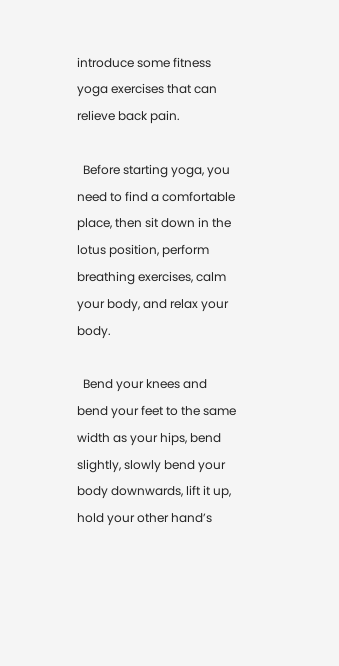introduce some fitness yoga exercises that can relieve back pain.

  Before starting yoga, you need to find a comfortable place, then sit down in the lotus position, perform breathing exercises, calm your body, and relax your body.

  Bend your knees and bend your feet to the same width as your hips, bend slightly, slowly bend your body downwards, lift it up, hold your other hand’s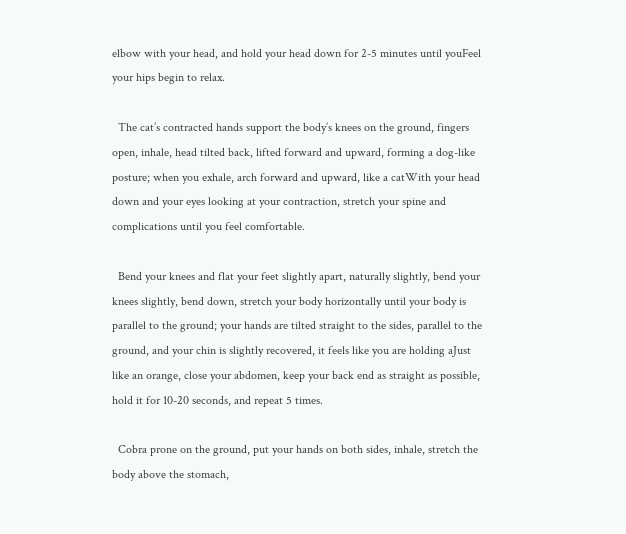elbow with your head, and hold your head down for 2-5 minutes until youFeel your hips begin to relax.

  The cat’s contracted hands support the body’s knees on the ground, fingers open, inhale, head tilted back, lifted forward and upward, forming a dog-like posture; when you exhale, arch forward and upward, like a catWith your head down and your eyes looking at your contraction, stretch your spine and complications until you feel comfortable.

  Bend your knees and flat your feet slightly apart, naturally slightly, bend your knees slightly, bend down, stretch your body horizontally until your body is parallel to the ground; your hands are tilted straight to the sides, parallel to the ground, and your chin is slightly recovered, it feels like you are holding aJust like an orange, close your abdomen, keep your back end as straight as possible, hold it for 10-20 seconds, and repeat 5 times.

  Cobra prone on the ground, put your hands on both sides, inhale, stretch the body above the stomach,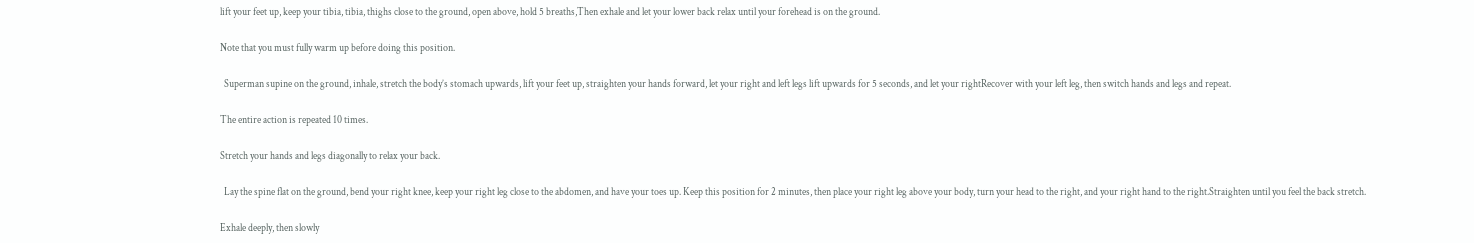lift your feet up, keep your tibia, tibia, thighs close to the ground, open above, hold 5 breaths,Then exhale and let your lower back relax until your forehead is on the ground.

Note that you must fully warm up before doing this position.

  Superman supine on the ground, inhale, stretch the body’s stomach upwards, lift your feet up, straighten your hands forward, let your right and left legs lift upwards for 5 seconds, and let your rightRecover with your left leg, then switch hands and legs and repeat.

The entire action is repeated 10 times.

Stretch your hands and legs diagonally to relax your back.

  Lay the spine flat on the ground, bend your right knee, keep your right leg close to the abdomen, and have your toes up. Keep this position for 2 minutes, then place your right leg above your body, turn your head to the right, and your right hand to the right.Straighten until you feel the back stretch.

Exhale deeply, then slowly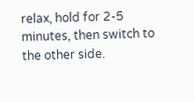relax, hold for 2-5 minutes, then switch to the other side.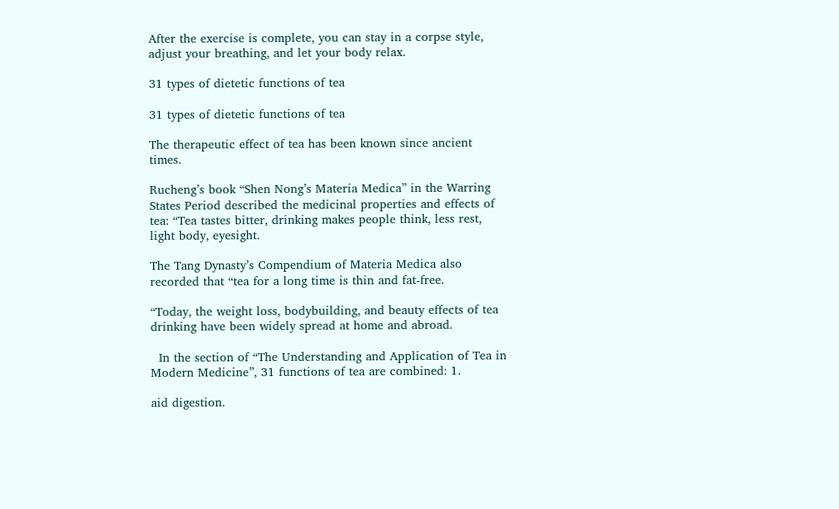After the exercise is complete, you can stay in a corpse style, adjust your breathing, and let your body relax.

31 types of dietetic functions of tea

31 types of dietetic functions of tea

The therapeutic effect of tea has been known since ancient times.

Rucheng’s book “Shen Nong’s Materia Medica” in the Warring States Period described the medicinal properties and effects of tea: “Tea tastes bitter, drinking makes people think, less rest, light body, eyesight.

The Tang Dynasty’s Compendium of Materia Medica also recorded that “tea for a long time is thin and fat-free.

“Today, the weight loss, bodybuilding, and beauty effects of tea drinking have been widely spread at home and abroad.

  In the section of “The Understanding and Application of Tea in Modern Medicine”, 31 functions of tea are combined: 1.

aid digestion.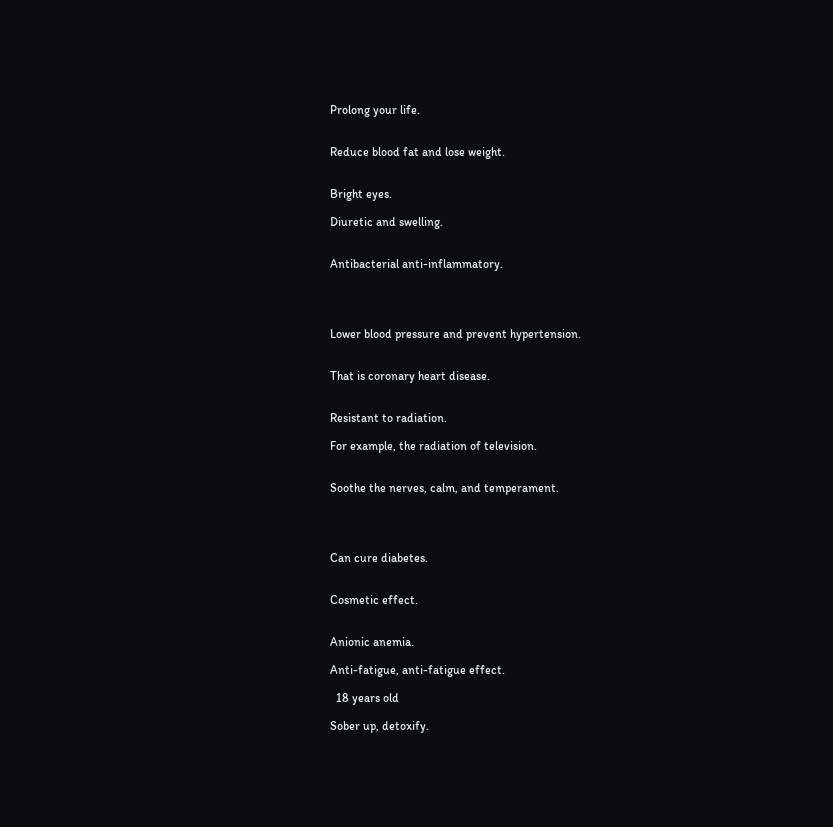Prolong your life.


Reduce blood fat and lose weight.


Bright eyes.

Diuretic and swelling.


Antibacterial anti-inflammatory.




Lower blood pressure and prevent hypertension.


That is coronary heart disease.


Resistant to radiation.

For example, the radiation of television.


Soothe the nerves, calm, and temperament.




Can cure diabetes.


Cosmetic effect.


Anionic anemia.

Anti-fatigue, anti-fatigue effect.

  18 years old

Sober up, detoxify.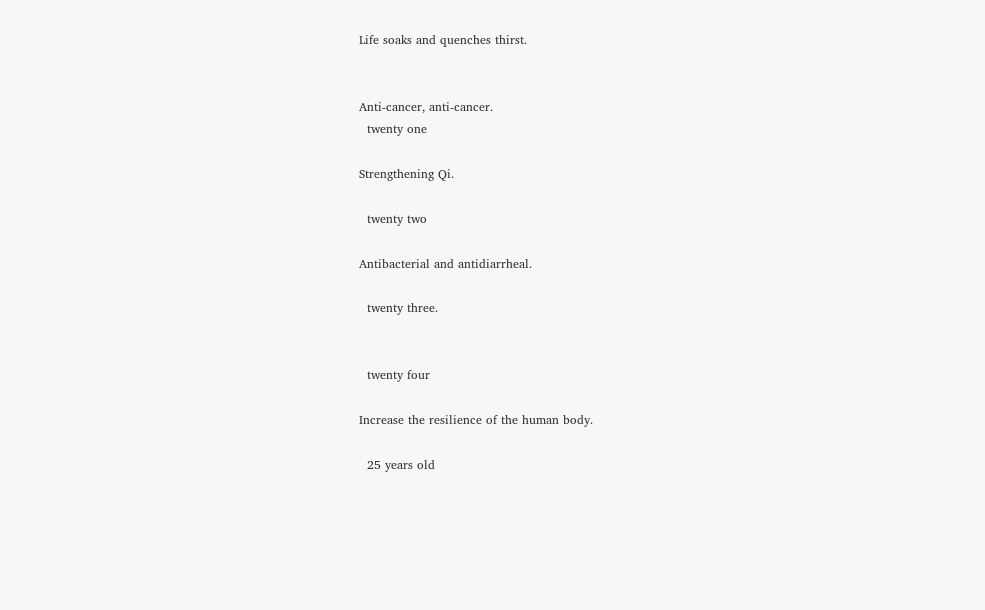Life soaks and quenches thirst.


Anti-cancer, anti-cancer.
  twenty one

Strengthening Qi.

  twenty two

Antibacterial and antidiarrheal.

  twenty three.


  twenty four

Increase the resilience of the human body.

  25 years old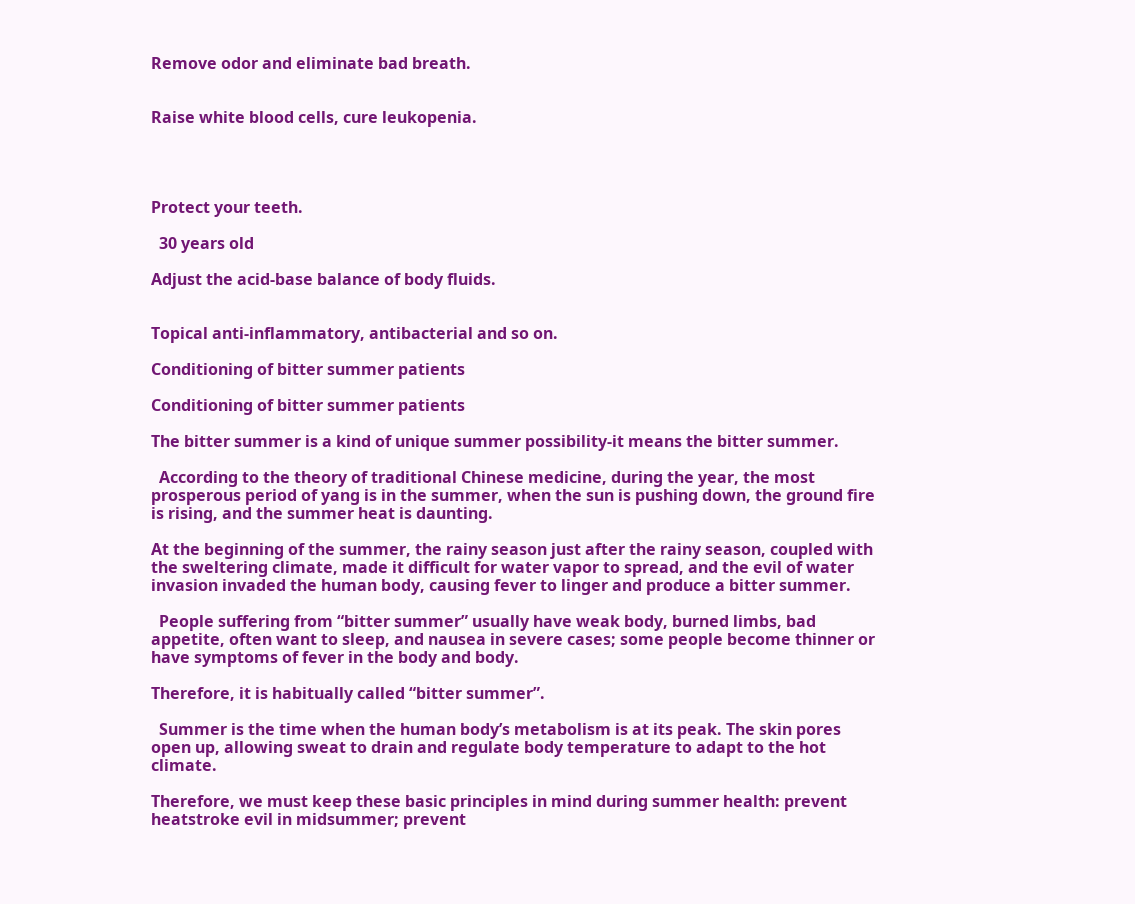Remove odor and eliminate bad breath.


Raise white blood cells, cure leukopenia.




Protect your teeth.

  30 years old

Adjust the acid-base balance of body fluids.


Topical anti-inflammatory, antibacterial and so on.

Conditioning of bitter summer patients

Conditioning of bitter summer patients

The bitter summer is a kind of unique summer possibility-it means the bitter summer.

  According to the theory of traditional Chinese medicine, during the year, the most prosperous period of yang is in the summer, when the sun is pushing down, the ground fire is rising, and the summer heat is daunting.

At the beginning of the summer, the rainy season just after the rainy season, coupled with the sweltering climate, made it difficult for water vapor to spread, and the evil of water invasion invaded the human body, causing fever to linger and produce a bitter summer.

  People suffering from “bitter summer” usually have weak body, burned limbs, bad appetite, often want to sleep, and nausea in severe cases; some people become thinner or have symptoms of fever in the body and body.

Therefore, it is habitually called “bitter summer”.

  Summer is the time when the human body’s metabolism is at its peak. The skin pores open up, allowing sweat to drain and regulate body temperature to adapt to the hot climate.

Therefore, we must keep these basic principles in mind during summer health: prevent heatstroke evil in midsummer; prevent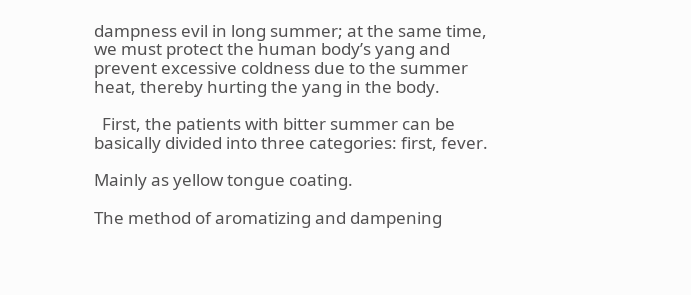dampness evil in long summer; at the same time, we must protect the human body’s yang and prevent excessive coldness due to the summer heat, thereby hurting the yang in the body.

  First, the patients with bitter summer can be basically divided into three categories: first, fever.

Mainly as yellow tongue coating.

The method of aromatizing and dampening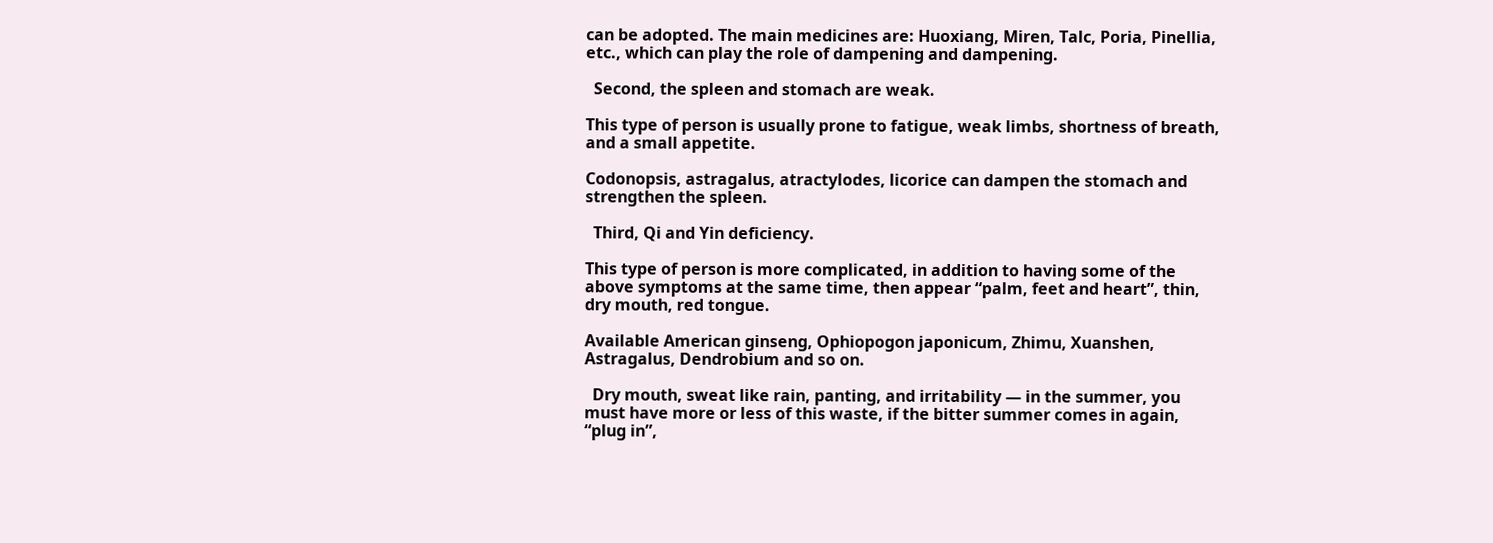can be adopted. The main medicines are: Huoxiang, Miren, Talc, Poria, Pinellia, etc., which can play the role of dampening and dampening.

  Second, the spleen and stomach are weak.

This type of person is usually prone to fatigue, weak limbs, shortness of breath, and a small appetite.

Codonopsis, astragalus, atractylodes, licorice can dampen the stomach and strengthen the spleen.

  Third, Qi and Yin deficiency.

This type of person is more complicated, in addition to having some of the above symptoms at the same time, then appear “palm, feet and heart”, thin, dry mouth, red tongue.

Available American ginseng, Ophiopogon japonicum, Zhimu, Xuanshen, Astragalus, Dendrobium and so on.

  Dry mouth, sweat like rain, panting, and irritability — in the summer, you must have more or less of this waste, if the bitter summer comes in again, “plug in”,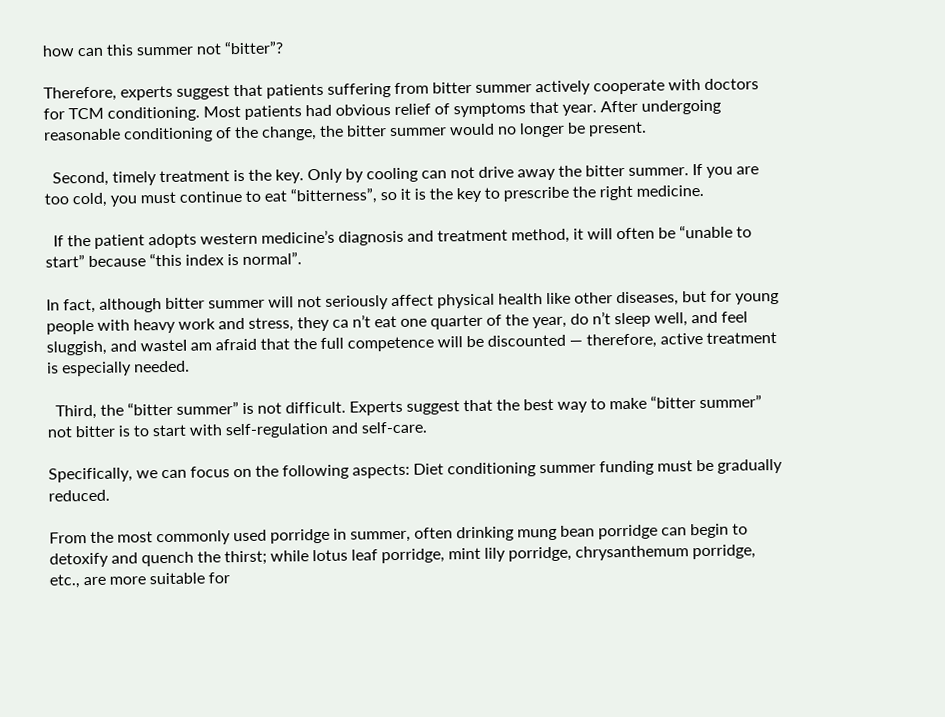how can this summer not “bitter”?

Therefore, experts suggest that patients suffering from bitter summer actively cooperate with doctors for TCM conditioning. Most patients had obvious relief of symptoms that year. After undergoing reasonable conditioning of the change, the bitter summer would no longer be present.

  Second, timely treatment is the key. Only by cooling can not drive away the bitter summer. If you are too cold, you must continue to eat “bitterness”, so it is the key to prescribe the right medicine.

  If the patient adopts western medicine’s diagnosis and treatment method, it will often be “unable to start” because “this index is normal”.

In fact, although bitter summer will not seriously affect physical health like other diseases, but for young people with heavy work and stress, they ca n’t eat one quarter of the year, do n’t sleep well, and feel sluggish, and wasteI am afraid that the full competence will be discounted — therefore, active treatment is especially needed.

  Third, the “bitter summer” is not difficult. Experts suggest that the best way to make “bitter summer” not bitter is to start with self-regulation and self-care.

Specifically, we can focus on the following aspects: Diet conditioning summer funding must be gradually reduced.

From the most commonly used porridge in summer, often drinking mung bean porridge can begin to detoxify and quench the thirst; while lotus leaf porridge, mint lily porridge, chrysanthemum porridge, etc., are more suitable for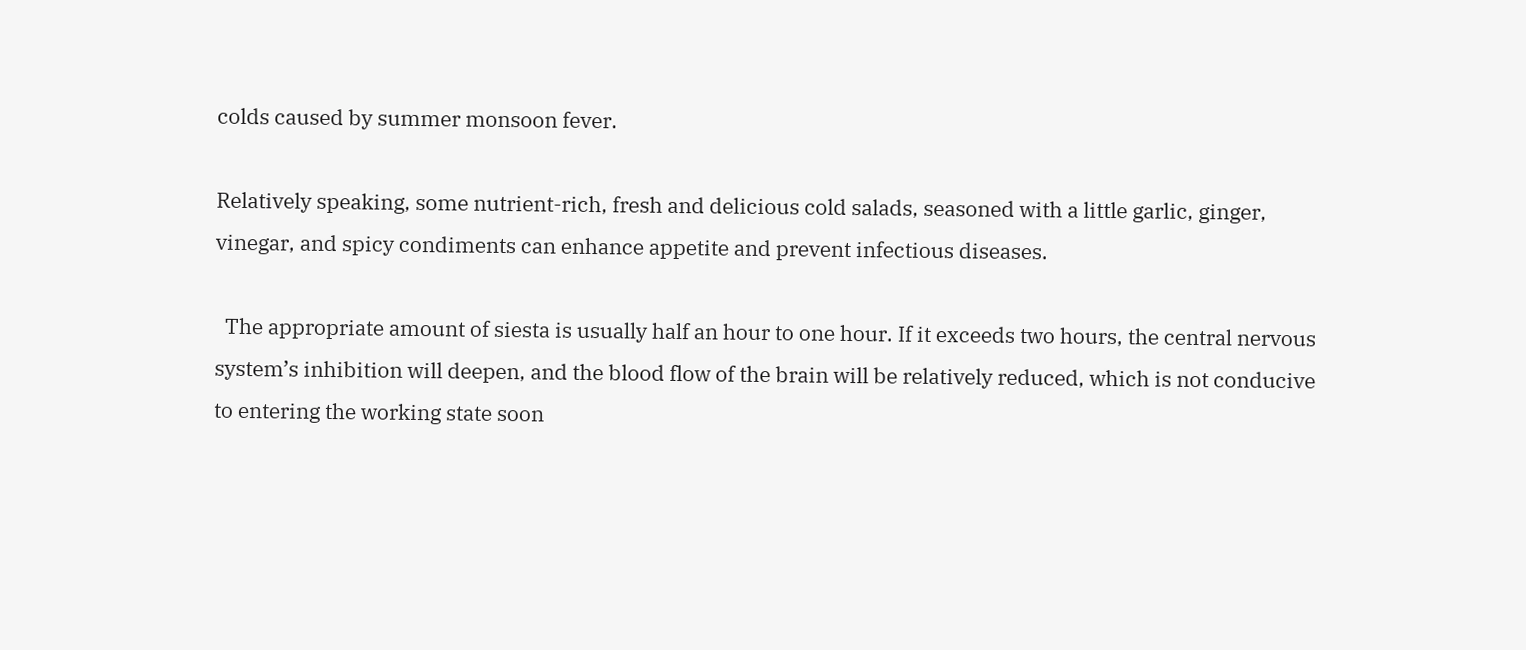colds caused by summer monsoon fever.

Relatively speaking, some nutrient-rich, fresh and delicious cold salads, seasoned with a little garlic, ginger, vinegar, and spicy condiments can enhance appetite and prevent infectious diseases.

  The appropriate amount of siesta is usually half an hour to one hour. If it exceeds two hours, the central nervous system’s inhibition will deepen, and the blood flow of the brain will be relatively reduced, which is not conducive to entering the working state soon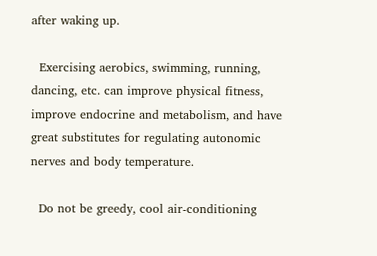after waking up.

  Exercising aerobics, swimming, running, dancing, etc. can improve physical fitness, improve endocrine and metabolism, and have great substitutes for regulating autonomic nerves and body temperature.

  Do not be greedy, cool air-conditioning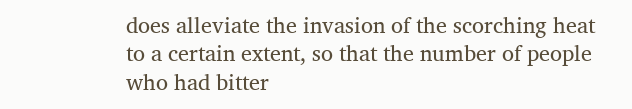does alleviate the invasion of the scorching heat to a certain extent, so that the number of people who had bitter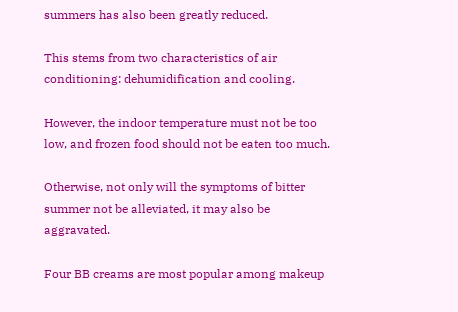summers has also been greatly reduced.

This stems from two characteristics of air conditioning: dehumidification and cooling.

However, the indoor temperature must not be too low, and frozen food should not be eaten too much.

Otherwise, not only will the symptoms of bitter summer not be alleviated, it may also be aggravated.

Four BB creams are most popular among makeup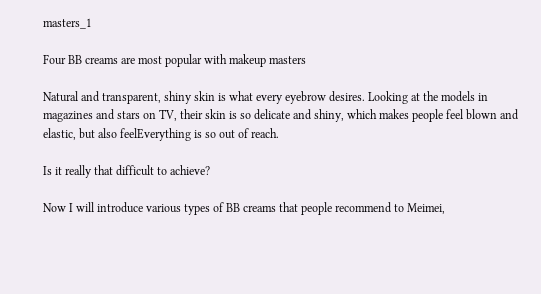masters_1

Four BB creams are most popular with makeup masters

Natural and transparent, shiny skin is what every eyebrow desires. Looking at the models in magazines and stars on TV, their skin is so delicate and shiny, which makes people feel blown and elastic, but also feelEverything is so out of reach.

Is it really that difficult to achieve?

Now I will introduce various types of BB creams that people recommend to Meimei,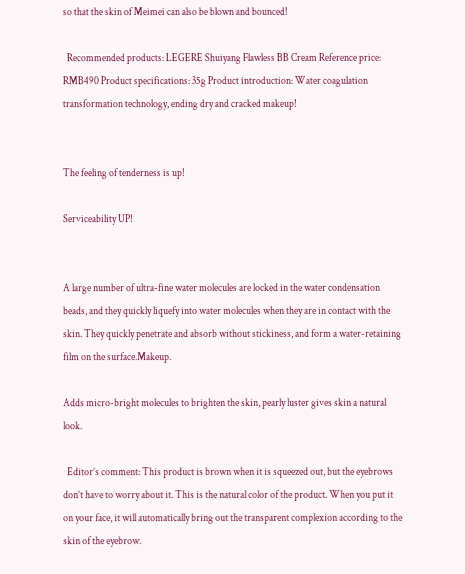so that the skin of Meimei can also be blown and bounced!

  Recommended products: LEGERE Shuiyang Flawless BB Cream Reference price: RMB490 Product specifications: 35g Product introduction: Water coagulation transformation technology, ending dry and cracked makeup!


The feeling of tenderness is up!

Serviceability UP!


A large number of ultra-fine water molecules are locked in the water condensation beads, and they quickly liquefy into water molecules when they are in contact with the skin. They quickly penetrate and absorb without stickiness, and form a water-retaining film on the surface.Makeup.

Adds micro-bright molecules to brighten the skin, pearly luster gives skin a natural look.

  Editor’s comment: This product is brown when it is squeezed out, but the eyebrows don’t have to worry about it. This is the natural color of the product. When you put it on your face, it will automatically bring out the transparent complexion according to the skin of the eyebrow.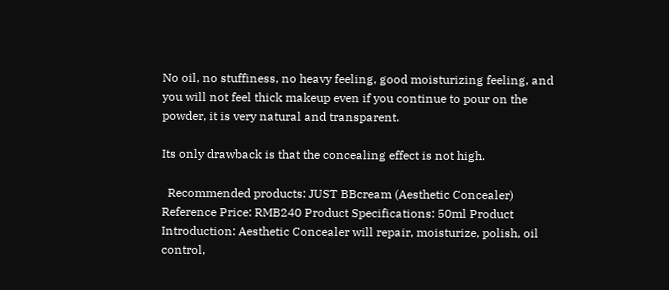No oil, no stuffiness, no heavy feeling, good moisturizing feeling, and you will not feel thick makeup even if you continue to pour on the powder, it is very natural and transparent.

Its only drawback is that the concealing effect is not high.

  Recommended products: JUST BBcream (Aesthetic Concealer) Reference Price: RMB240 Product Specifications: 50ml Product Introduction: Aesthetic Concealer will repair, moisturize, polish, oil control,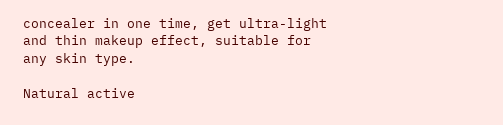concealer in one time, get ultra-light and thin makeup effect, suitable for any skin type.

Natural active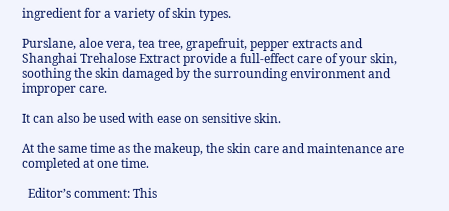ingredient for a variety of skin types.

Purslane, aloe vera, tea tree, grapefruit, pepper extracts and Shanghai Trehalose Extract provide a full-effect care of your skin, soothing the skin damaged by the surrounding environment and improper care.

It can also be used with ease on sensitive skin.

At the same time as the makeup, the skin care and maintenance are completed at one time.

  Editor’s comment: This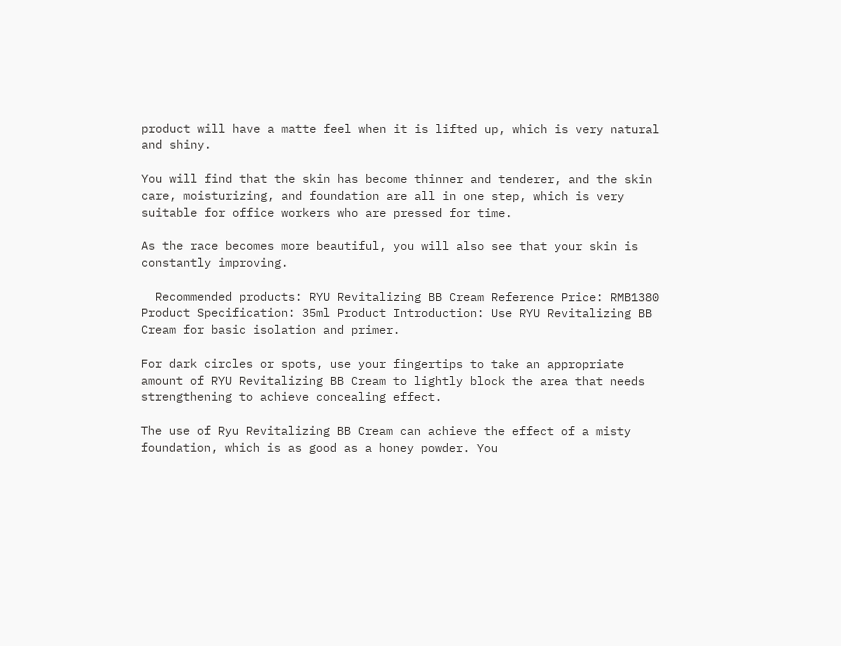product will have a matte feel when it is lifted up, which is very natural and shiny.

You will find that the skin has become thinner and tenderer, and the skin care, moisturizing, and foundation are all in one step, which is very suitable for office workers who are pressed for time.

As the race becomes more beautiful, you will also see that your skin is constantly improving.

  Recommended products: RYU Revitalizing BB Cream Reference Price: RMB1380 Product Specification: 35ml Product Introduction: Use RYU Revitalizing BB Cream for basic isolation and primer.

For dark circles or spots, use your fingertips to take an appropriate amount of RYU Revitalizing BB Cream to lightly block the area that needs strengthening to achieve concealing effect.

The use of Ryu Revitalizing BB Cream can achieve the effect of a misty foundation, which is as good as a honey powder. You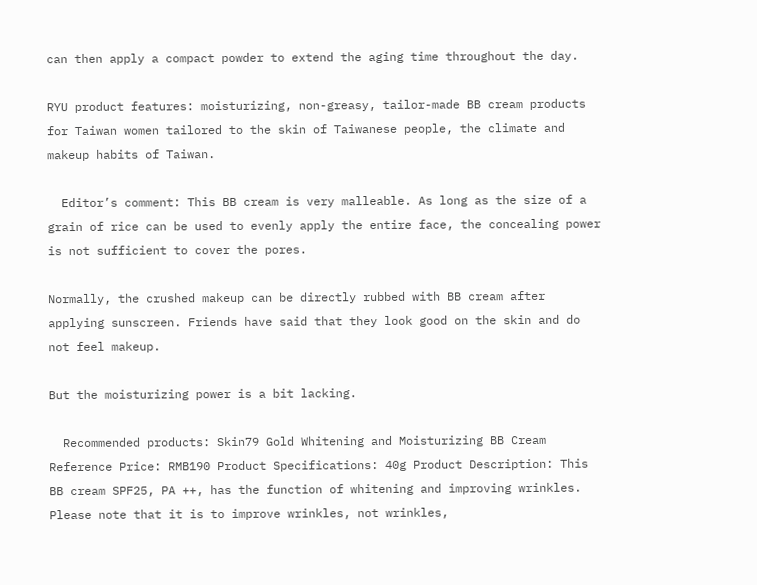can then apply a compact powder to extend the aging time throughout the day.

RYU product features: moisturizing, non-greasy, tailor-made BB cream products for Taiwan women tailored to the skin of Taiwanese people, the climate and makeup habits of Taiwan.

  Editor’s comment: This BB cream is very malleable. As long as the size of a grain of rice can be used to evenly apply the entire face, the concealing power is not sufficient to cover the pores.

Normally, the crushed makeup can be directly rubbed with BB cream after applying sunscreen. Friends have said that they look good on the skin and do not feel makeup.

But the moisturizing power is a bit lacking.

  Recommended products: Skin79 Gold Whitening and Moisturizing BB Cream Reference Price: RMB190 Product Specifications: 40g Product Description: This BB cream SPF25, PA ++, has the function of whitening and improving wrinkles. Please note that it is to improve wrinkles, not wrinkles,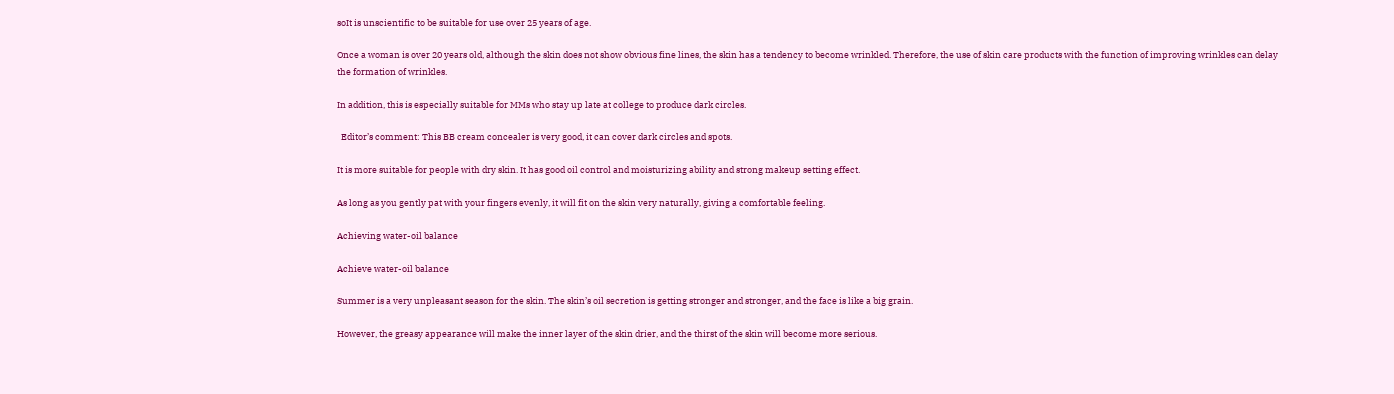soIt is unscientific to be suitable for use over 25 years of age.

Once a woman is over 20 years old, although the skin does not show obvious fine lines, the skin has a tendency to become wrinkled. Therefore, the use of skin care products with the function of improving wrinkles can delay the formation of wrinkles.

In addition, this is especially suitable for MMs who stay up late at college to produce dark circles.

  Editor’s comment: This BB cream concealer is very good, it can cover dark circles and spots.

It is more suitable for people with dry skin. It has good oil control and moisturizing ability and strong makeup setting effect.

As long as you gently pat with your fingers evenly, it will fit on the skin very naturally, giving a comfortable feeling.

Achieving water-oil balance

Achieve water-oil balance

Summer is a very unpleasant season for the skin. The skin’s oil secretion is getting stronger and stronger, and the face is like a big grain.

However, the greasy appearance will make the inner layer of the skin drier, and the thirst of the skin will become more serious.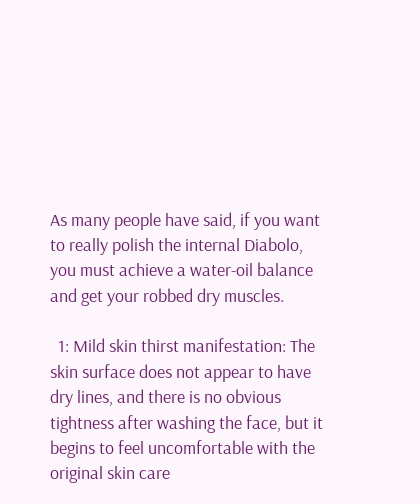As many people have said, if you want to really polish the internal Diabolo, you must achieve a water-oil balance and get your robbed dry muscles.

  1: Mild skin thirst manifestation: The skin surface does not appear to have dry lines, and there is no obvious tightness after washing the face, but it begins to feel uncomfortable with the original skin care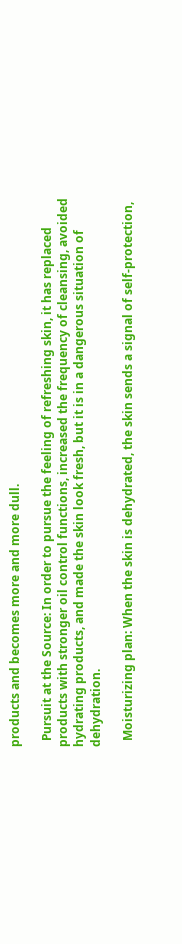products and becomes more and more dull.

  Pursuit at the Source: In order to pursue the feeling of refreshing skin, it has replaced products with stronger oil control functions, increased the frequency of cleansing, avoided hydrating products, and made the skin look fresh, but it is in a dangerous situation of dehydration.

  Moisturizing plan: When the skin is dehydrated, the skin sends a signal of self-protection,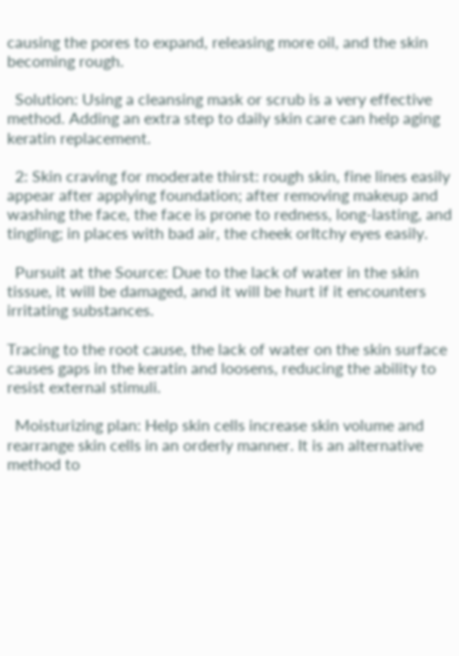causing the pores to expand, releasing more oil, and the skin becoming rough.

  Solution: Using a cleansing mask or scrub is a very effective method. Adding an extra step to daily skin care can help aging keratin replacement.

  2: Skin craving for moderate thirst: rough skin, fine lines easily appear after applying foundation; after removing makeup and washing the face, the face is prone to redness, long-lasting, and tingling; in places with bad air, the cheek orItchy eyes easily.

  Pursuit at the Source: Due to the lack of water in the skin tissue, it will be damaged, and it will be hurt if it encounters irritating substances.

Tracing to the root cause, the lack of water on the skin surface causes gaps in the keratin and loosens, reducing the ability to resist external stimuli.

  Moisturizing plan: Help skin cells increase skin volume and rearrange skin cells in an orderly manner. It is an alternative method to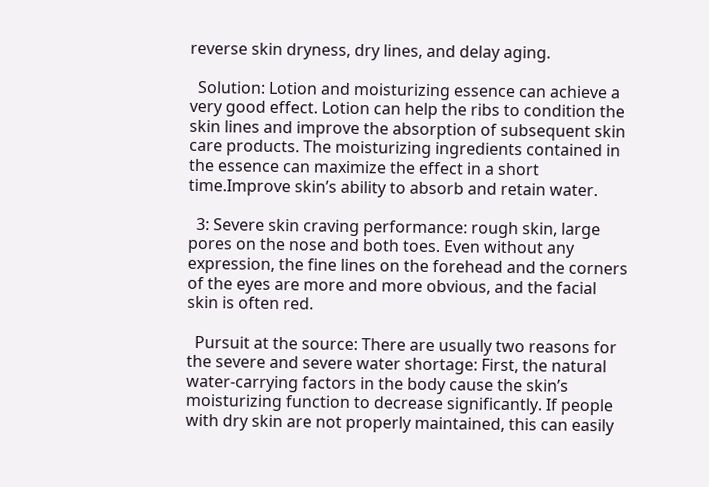reverse skin dryness, dry lines, and delay aging.

  Solution: Lotion and moisturizing essence can achieve a very good effect. Lotion can help the ribs to condition the skin lines and improve the absorption of subsequent skin care products. The moisturizing ingredients contained in the essence can maximize the effect in a short time.Improve skin’s ability to absorb and retain water.

  3: Severe skin craving performance: rough skin, large pores on the nose and both toes. Even without any expression, the fine lines on the forehead and the corners of the eyes are more and more obvious, and the facial skin is often red.

  Pursuit at the source: There are usually two reasons for the severe and severe water shortage: First, the natural water-carrying factors in the body cause the skin’s moisturizing function to decrease significantly. If people with dry skin are not properly maintained, this can easily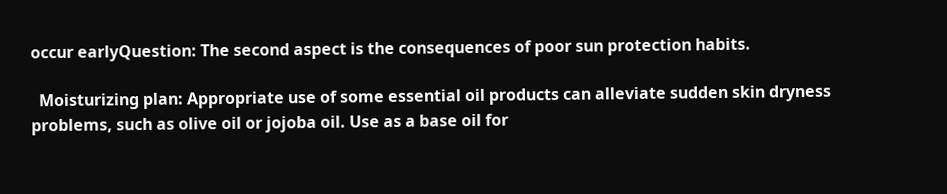occur earlyQuestion: The second aspect is the consequences of poor sun protection habits.

  Moisturizing plan: Appropriate use of some essential oil products can alleviate sudden skin dryness problems, such as olive oil or jojoba oil. Use as a base oil for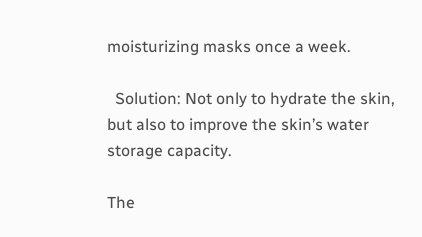moisturizing masks once a week.

  Solution: Not only to hydrate the skin, but also to improve the skin’s water storage capacity.

The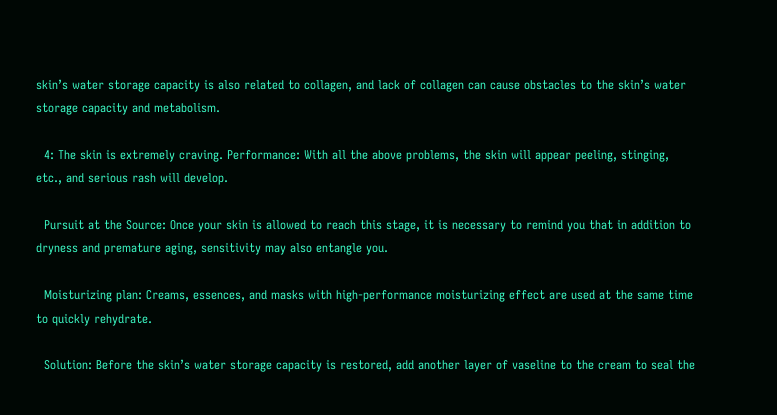skin’s water storage capacity is also related to collagen, and lack of collagen can cause obstacles to the skin’s water storage capacity and metabolism.

  4: The skin is extremely craving. Performance: With all the above problems, the skin will appear peeling, stinging, etc., and serious rash will develop.

  Pursuit at the Source: Once your skin is allowed to reach this stage, it is necessary to remind you that in addition to dryness and premature aging, sensitivity may also entangle you.

  Moisturizing plan: Creams, essences, and masks with high-performance moisturizing effect are used at the same time to quickly rehydrate.

  Solution: Before the skin’s water storage capacity is restored, add another layer of vaseline to the cream to seal the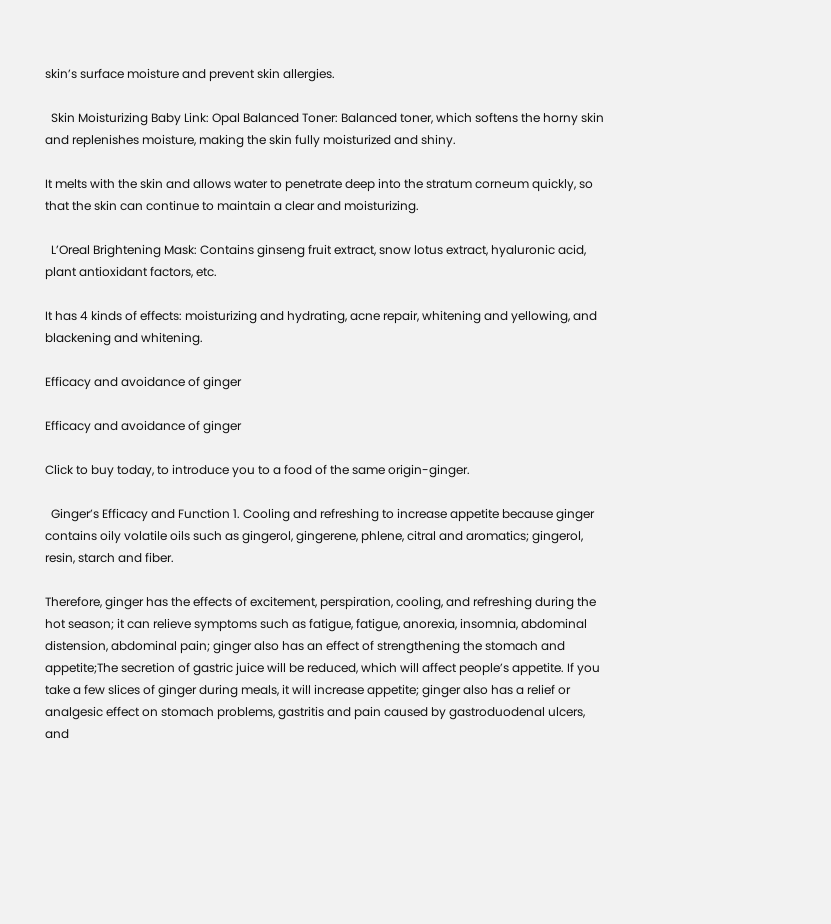skin’s surface moisture and prevent skin allergies.

  Skin Moisturizing Baby Link: Opal Balanced Toner: Balanced toner, which softens the horny skin and replenishes moisture, making the skin fully moisturized and shiny.

It melts with the skin and allows water to penetrate deep into the stratum corneum quickly, so that the skin can continue to maintain a clear and moisturizing.

  L’Oreal Brightening Mask: Contains ginseng fruit extract, snow lotus extract, hyaluronic acid, plant antioxidant factors, etc.

It has 4 kinds of effects: moisturizing and hydrating, acne repair, whitening and yellowing, and blackening and whitening.

Efficacy and avoidance of ginger

Efficacy and avoidance of ginger

Click to buy today, to introduce you to a food of the same origin-ginger.

  Ginger’s Efficacy and Function 1. Cooling and refreshing to increase appetite because ginger contains oily volatile oils such as gingerol, gingerene, phlene, citral and aromatics; gingerol, resin, starch and fiber.

Therefore, ginger has the effects of excitement, perspiration, cooling, and refreshing during the hot season; it can relieve symptoms such as fatigue, fatigue, anorexia, insomnia, abdominal distension, abdominal pain; ginger also has an effect of strengthening the stomach and appetite;The secretion of gastric juice will be reduced, which will affect people’s appetite. If you take a few slices of ginger during meals, it will increase appetite; ginger also has a relief or analgesic effect on stomach problems, gastritis and pain caused by gastroduodenal ulcers, and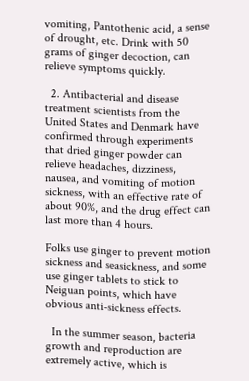vomiting, Pantothenic acid, a sense of drought, etc. Drink with 50 grams of ginger decoction, can relieve symptoms quickly.

  2. Antibacterial and disease treatment scientists from the United States and Denmark have confirmed through experiments that dried ginger powder can relieve headaches, dizziness, nausea, and vomiting of motion sickness, with an effective rate of about 90%, and the drug effect can last more than 4 hours.

Folks use ginger to prevent motion sickness and seasickness, and some use ginger tablets to stick to Neiguan points, which have obvious anti-sickness effects.

  In the summer season, bacteria growth and reproduction are extremely active, which is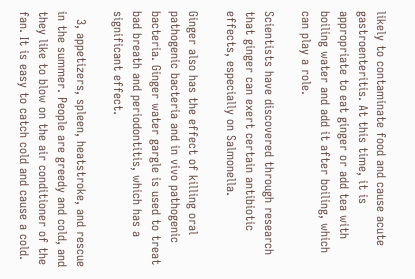likely to contaminate food and cause acute gastroenteritis. At this time, it is appropriate to eat ginger or add tea with boiling water and add it after boiling, which can play a role.

Scientists have discovered through research that ginger can exert certain antibiotic effects, especially on Salmonella.

Ginger also has the effect of killing oral pathogenic bacteria and in vivo pathogenic bacteria. Ginger water gargle is used to treat bad breath and periodontitis, which has a significant effect.

  3, appetizers, spleen, heatstroke, and rescue in the summer. People are greedy and cold, and they like to blow on the air conditioner of the fan. It is easy to catch cold and cause a cold.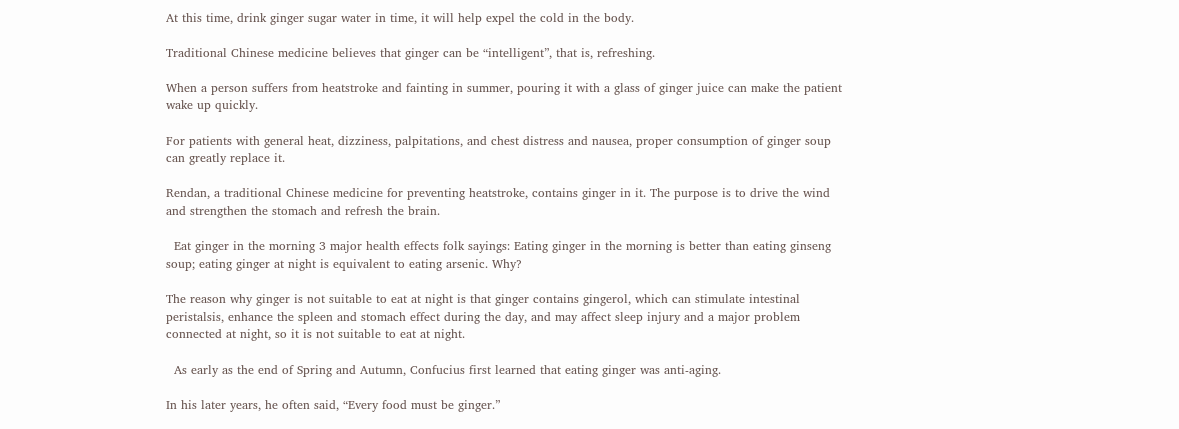At this time, drink ginger sugar water in time, it will help expel the cold in the body.

Traditional Chinese medicine believes that ginger can be “intelligent”, that is, refreshing.

When a person suffers from heatstroke and fainting in summer, pouring it with a glass of ginger juice can make the patient wake up quickly.

For patients with general heat, dizziness, palpitations, and chest distress and nausea, proper consumption of ginger soup can greatly replace it.

Rendan, a traditional Chinese medicine for preventing heatstroke, contains ginger in it. The purpose is to drive the wind and strengthen the stomach and refresh the brain.

  Eat ginger in the morning 3 major health effects folk sayings: Eating ginger in the morning is better than eating ginseng soup; eating ginger at night is equivalent to eating arsenic. Why?

The reason why ginger is not suitable to eat at night is that ginger contains gingerol, which can stimulate intestinal peristalsis, enhance the spleen and stomach effect during the day, and may affect sleep injury and a major problem connected at night, so it is not suitable to eat at night.

  As early as the end of Spring and Autumn, Confucius first learned that eating ginger was anti-aging.

In his later years, he often said, “Every food must be ginger.”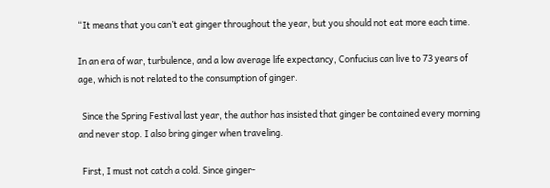“It means that you can’t eat ginger throughout the year, but you should not eat more each time.

In an era of war, turbulence, and a low average life expectancy, Confucius can live to 73 years of age, which is not related to the consumption of ginger.

  Since the Spring Festival last year, the author has insisted that ginger be contained every morning and never stop. I also bring ginger when traveling.

  First, I must not catch a cold. Since ginger-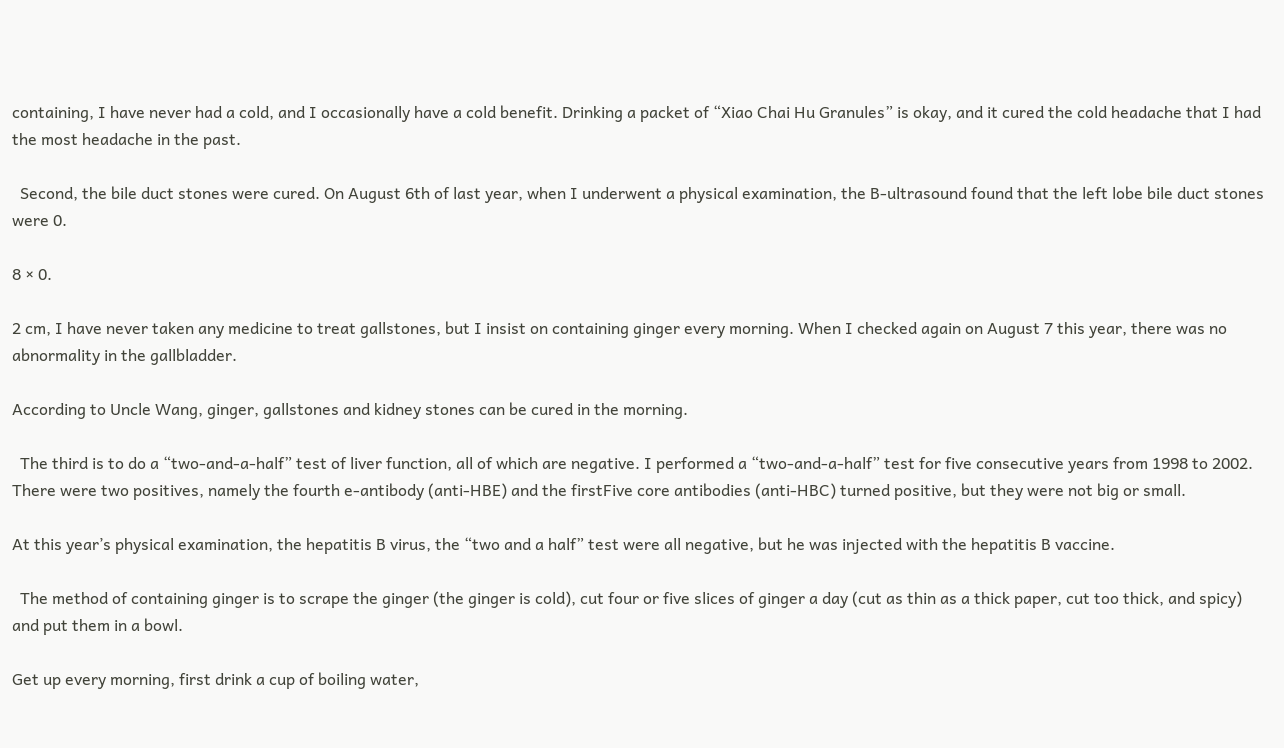containing, I have never had a cold, and I occasionally have a cold benefit. Drinking a packet of “Xiao Chai Hu Granules” is okay, and it cured the cold headache that I had the most headache in the past.

  Second, the bile duct stones were cured. On August 6th of last year, when I underwent a physical examination, the B-ultrasound found that the left lobe bile duct stones were 0.

8 × 0.

2 cm, I have never taken any medicine to treat gallstones, but I insist on containing ginger every morning. When I checked again on August 7 this year, there was no abnormality in the gallbladder.

According to Uncle Wang, ginger, gallstones and kidney stones can be cured in the morning.

  The third is to do a “two-and-a-half” test of liver function, all of which are negative. I performed a “two-and-a-half” test for five consecutive years from 1998 to 2002. There were two positives, namely the fourth e-antibody (anti-HBE) and the firstFive core antibodies (anti-HBC) turned positive, but they were not big or small.

At this year’s physical examination, the hepatitis B virus, the “two and a half” test were all negative, but he was injected with the hepatitis B vaccine.

  The method of containing ginger is to scrape the ginger (the ginger is cold), cut four or five slices of ginger a day (cut as thin as a thick paper, cut too thick, and spicy) and put them in a bowl.

Get up every morning, first drink a cup of boiling water,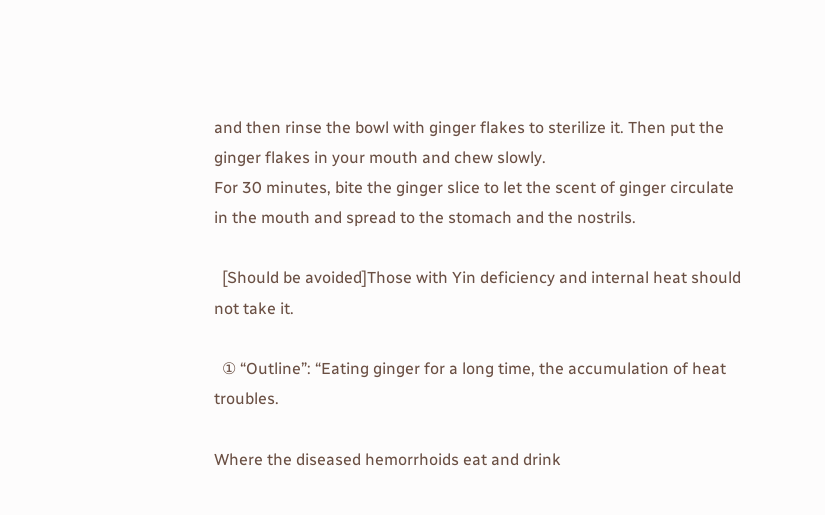and then rinse the bowl with ginger flakes to sterilize it. Then put the ginger flakes in your mouth and chew slowly.
For 30 minutes, bite the ginger slice to let the scent of ginger circulate in the mouth and spread to the stomach and the nostrils.

  [Should be avoided]Those with Yin deficiency and internal heat should not take it.

  ① “Outline”: “Eating ginger for a long time, the accumulation of heat troubles.

Where the diseased hemorrhoids eat and drink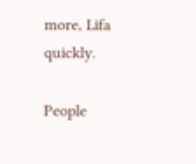more, Lifa quickly.

People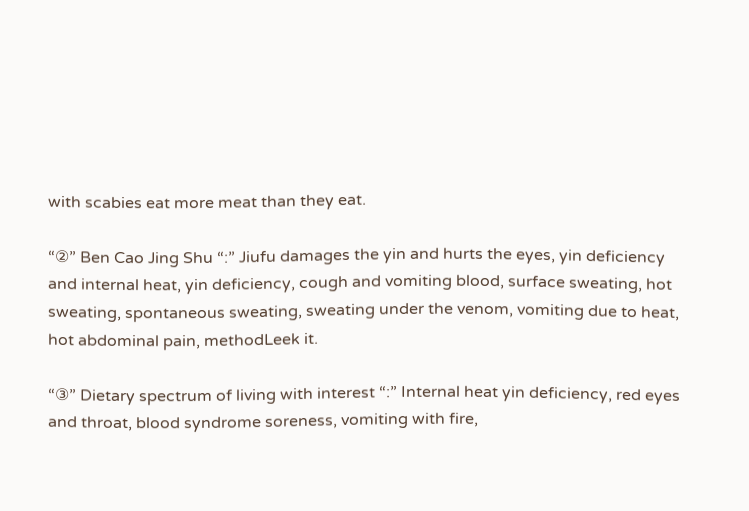with scabies eat more meat than they eat.

“②” Ben Cao Jing Shu “:” Jiufu damages the yin and hurts the eyes, yin deficiency and internal heat, yin deficiency, cough and vomiting blood, surface sweating, hot sweating, spontaneous sweating, sweating under the venom, vomiting due to heat, hot abdominal pain, methodLeek it.

“③” Dietary spectrum of living with interest “:” Internal heat yin deficiency, red eyes and throat, blood syndrome soreness, vomiting with fire,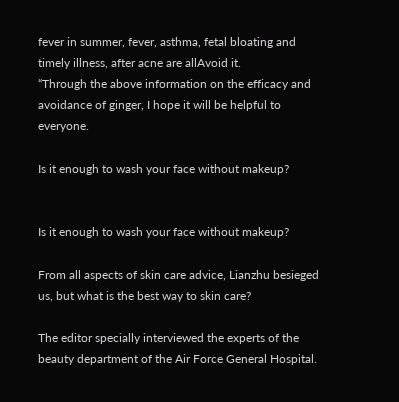fever in summer, fever, asthma, fetal bloating and timely illness, after acne are allAvoid it.
“Through the above information on the efficacy and avoidance of ginger, I hope it will be helpful to everyone.

Is it enough to wash your face without makeup?


Is it enough to wash your face without makeup?

From all aspects of skin care advice, Lianzhu besieged us, but what is the best way to skin care?

The editor specially interviewed the experts of the beauty department of the Air Force General Hospital.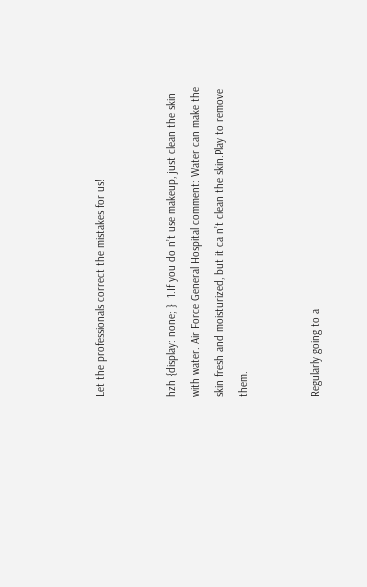Let the professionals correct the mistakes for us!


hzh {display: none; }  1.If you do n’t use makeup, just clean the skin with water. Air Force General Hospital comment: Water can make the skin fresh and moisturized, but it ca n’t clean the skin.Play to remove them.


Regularly going to a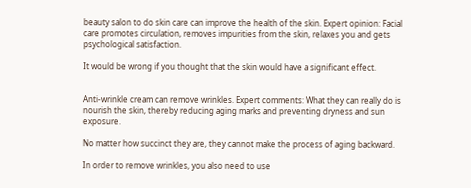beauty salon to do skin care can improve the health of the skin. Expert opinion: Facial care promotes circulation, removes impurities from the skin, relaxes you and gets psychological satisfaction.

It would be wrong if you thought that the skin would have a significant effect.


Anti-wrinkle cream can remove wrinkles. Expert comments: What they can really do is nourish the skin, thereby reducing aging marks and preventing dryness and sun exposure.

No matter how succinct they are, they cannot make the process of aging backward.

In order to remove wrinkles, you also need to use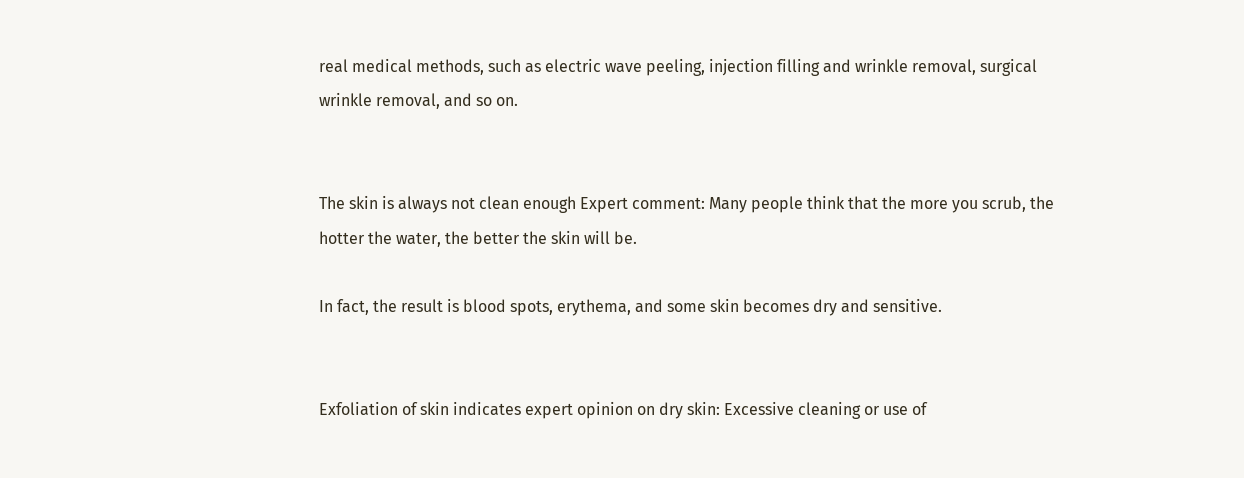real medical methods, such as electric wave peeling, injection filling and wrinkle removal, surgical wrinkle removal, and so on.


The skin is always not clean enough Expert comment: Many people think that the more you scrub, the hotter the water, the better the skin will be.

In fact, the result is blood spots, erythema, and some skin becomes dry and sensitive.


Exfoliation of skin indicates expert opinion on dry skin: Excessive cleaning or use of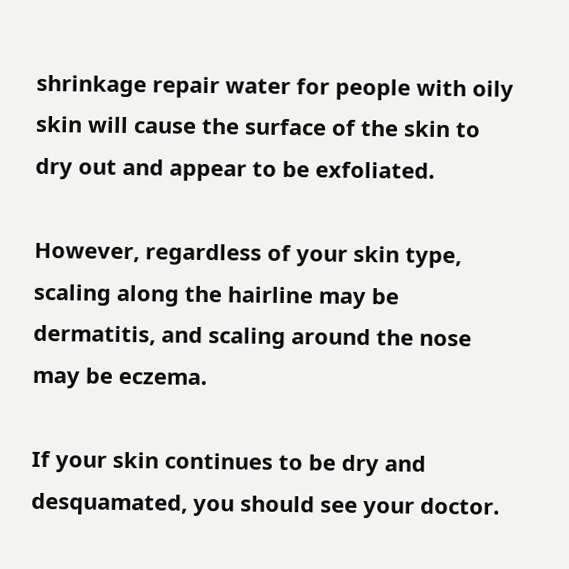shrinkage repair water for people with oily skin will cause the surface of the skin to dry out and appear to be exfoliated.

However, regardless of your skin type, scaling along the hairline may be dermatitis, and scaling around the nose may be eczema.

If your skin continues to be dry and desquamated, you should see your doctor.